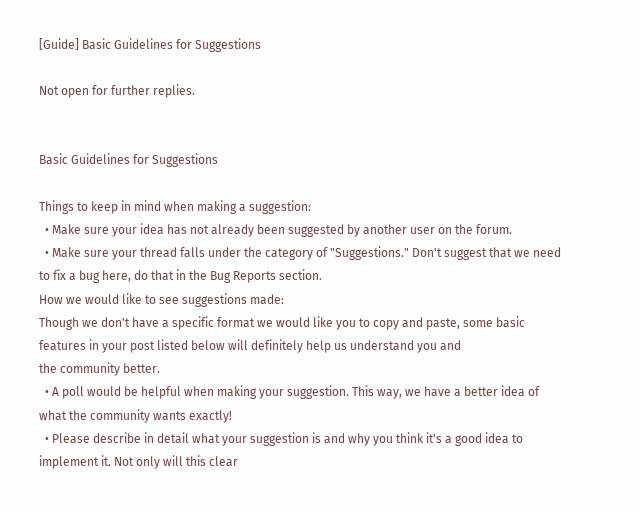[Guide] Basic Guidelines for Suggestions

Not open for further replies.


Basic Guidelines for Suggestions

Things to keep in mind when making a suggestion:
  • Make sure your idea has not already been suggested by another user on the forum.
  • Make sure your thread falls under the category of "Suggestions." Don't suggest that we need to fix a bug here, do that in the Bug Reports section.
How we would like to see suggestions made:
Though we don't have a specific format we would like you to copy and paste, some basic features in your post listed below will definitely help us understand you and
the community better.
  • A poll would be helpful when making your suggestion. This way, we have a better idea of what the community wants exactly!
  • Please describe in detail what your suggestion is and why you think it's a good idea to implement it. Not only will this clear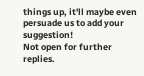things up, it'll maybe even persuade us to add your suggestion!
Not open for further replies.